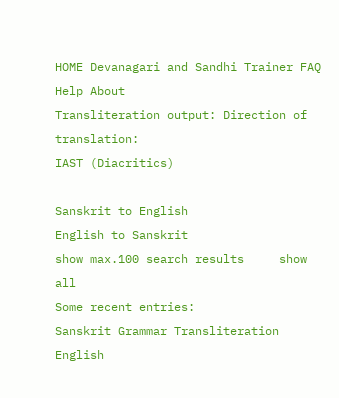HOME Devanagari and Sandhi Trainer FAQ Help About
Transliteration output: Direction of translation:
IAST (Diacritics)

Sanskrit to English
English to Sanskrit
show max.100 search results     show all
Some recent entries:
Sanskrit Grammar Transliteration English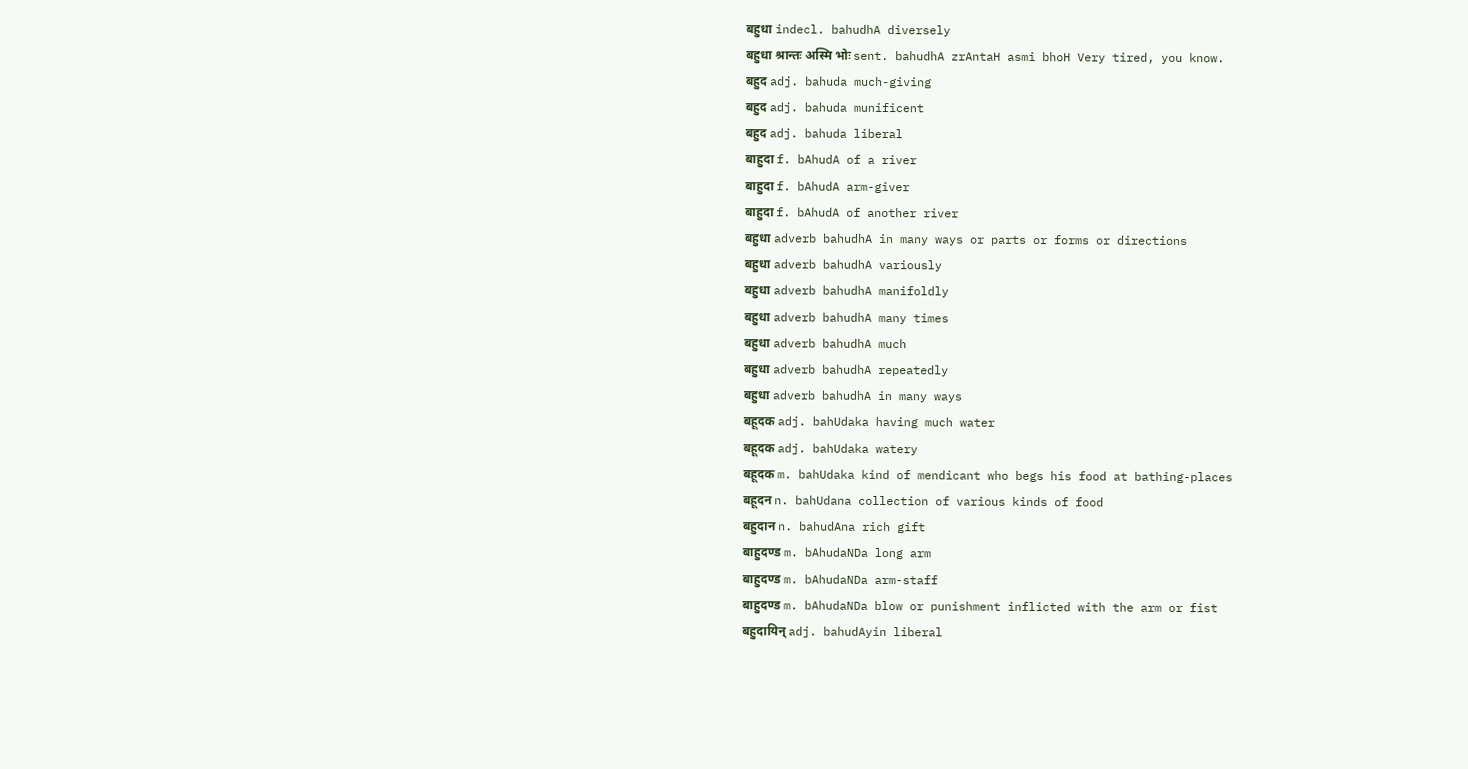बहुधा indecl. bahudhA diversely
बहुधा श्रान्तः अस्मि भोः sent. bahudhA zrAntaH asmi bhoH Very tired, you know.
बहुद adj. bahuda much-giving
बहुद adj. bahuda munificent
बहुद adj. bahuda liberal
बाहुदा f. bAhudA of a river
बाहुदा f. bAhudA arm-giver
बाहुदा f. bAhudA of another river
बहुधा adverb bahudhA in many ways or parts or forms or directions
बहुधा adverb bahudhA variously
बहुधा adverb bahudhA manifoldly
बहुधा adverb bahudhA many times
बहुधा adverb bahudhA much
बहुधा adverb bahudhA repeatedly
बहुधा adverb bahudhA in many ways
बहूदक adj. bahUdaka having much water
बहूदक adj. bahUdaka watery
बहूदक m. bahUdaka kind of mendicant who begs his food at bathing-places
बहूदन n. bahUdana collection of various kinds of food
बहुदान n. bahudAna rich gift
बाहुदण्ड m. bAhudaNDa long arm
बाहुदण्ड m. bAhudaNDa arm-staff
बाहुदण्ड m. bAhudaNDa blow or punishment inflicted with the arm or fist
बहुदायिन् adj. bahudAyin liberal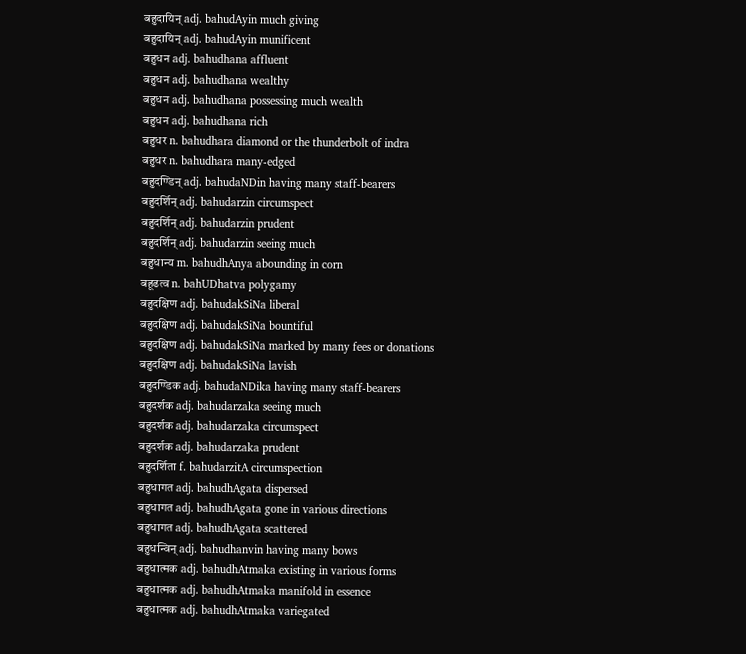बहुदायिन् adj. bahudAyin much giving
बहुदायिन् adj. bahudAyin munificent
बहुधन adj. bahudhana affluent
बहुधन adj. bahudhana wealthy
बहुधन adj. bahudhana possessing much wealth
बहुधन adj. bahudhana rich
बहुधर n. bahudhara diamond or the thunderbolt of indra
बहुधर n. bahudhara many-edged
बहुदण्डिन् adj. bahudaNDin having many staff-bearers
बहुदर्शिन् adj. bahudarzin circumspect
बहुदर्शिन् adj. bahudarzin prudent
बहुदर्शिन् adj. bahudarzin seeing much
बहुधान्य m. bahudhAnya abounding in corn
बहूढत्व n. bahUDhatva polygamy
बहुदक्षिण adj. bahudakSiNa liberal
बहुदक्षिण adj. bahudakSiNa bountiful
बहुदक्षिण adj. bahudakSiNa marked by many fees or donations
बहुदक्षिण adj. bahudakSiNa lavish
बहुदण्डिक adj. bahudaNDika having many staff-bearers
बहुदर्शक adj. bahudarzaka seeing much
बहुदर्शक adj. bahudarzaka circumspect
बहुदर्शक adj. bahudarzaka prudent
बहुदर्शिता f. bahudarzitA circumspection
बहुधागत adj. bahudhAgata dispersed
बहुधागत adj. bahudhAgata gone in various directions
बहुधागत adj. bahudhAgata scattered
बहुधन्विन् adj. bahudhanvin having many bows
बहुधात्मक adj. bahudhAtmaka existing in various forms
बहुधात्मक adj. bahudhAtmaka manifold in essence
बहुधात्मक adj. bahudhAtmaka variegated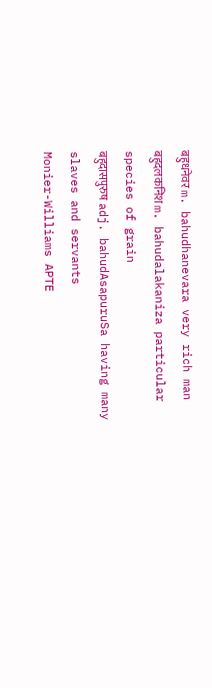बहुधनेवर m. bahudhanevara very rich man
बहुदलकनिश m. bahudalakaniza particular species of grain
बहुदासपुरुष adj. bahudAsapuruSa having many slaves and servants
Monier-Williams APTE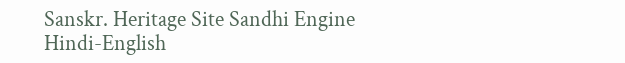Sanskr. Heritage Site Sandhi Engine Hindi-English